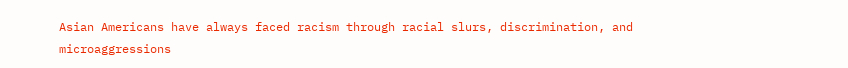Asian Americans have always faced racism through racial slurs, discrimination, and microaggressions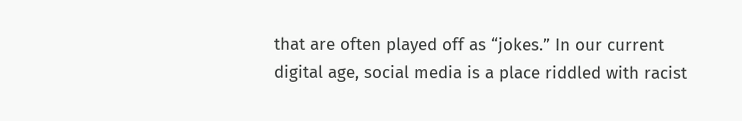that are often played off as “jokes.” In our current digital age, social media is a place riddled with racist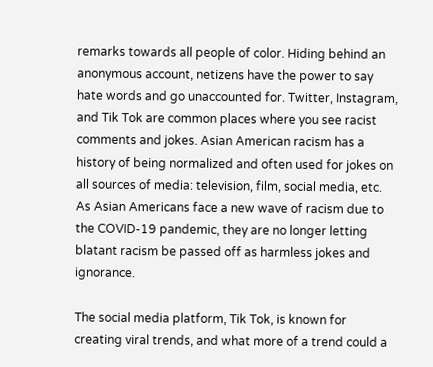remarks towards all people of color. Hiding behind an anonymous account, netizens have the power to say hate words and go unaccounted for. Twitter, Instagram, and Tik Tok are common places where you see racist comments and jokes. Asian American racism has a history of being normalized and often used for jokes on all sources of media: television, film, social media, etc. As Asian Americans face a new wave of racism due to the COVID-19 pandemic, they are no longer letting blatant racism be passed off as harmless jokes and ignorance.

The social media platform, Tik Tok, is known for creating viral trends, and what more of a trend could a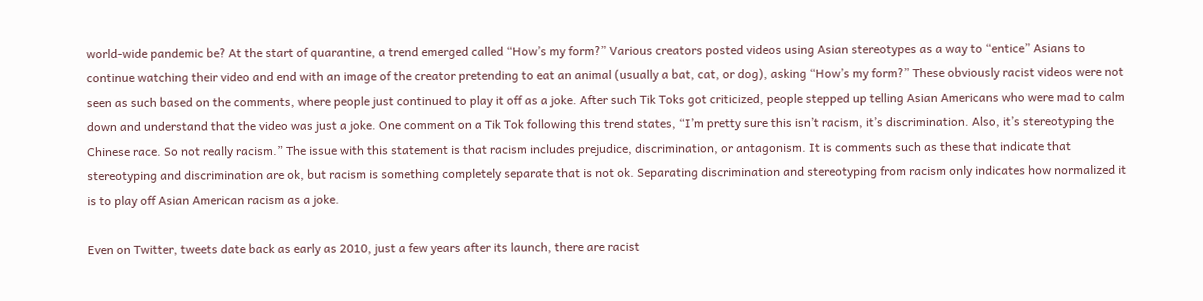world-wide pandemic be? At the start of quarantine, a trend emerged called “How’s my form?” Various creators posted videos using Asian stereotypes as a way to “entice” Asians to continue watching their video and end with an image of the creator pretending to eat an animal (usually a bat, cat, or dog), asking “How’s my form?” These obviously racist videos were not seen as such based on the comments, where people just continued to play it off as a joke. After such Tik Toks got criticized, people stepped up telling Asian Americans who were mad to calm down and understand that the video was just a joke. One comment on a Tik Tok following this trend states, “I’m pretty sure this isn’t racism, it’s discrimination. Also, it’s stereotyping the Chinese race. So not really racism.” The issue with this statement is that racism includes prejudice, discrimination, or antagonism. It is comments such as these that indicate that stereotyping and discrimination are ok, but racism is something completely separate that is not ok. Separating discrimination and stereotyping from racism only indicates how normalized it is to play off Asian American racism as a joke.

Even on Twitter, tweets date back as early as 2010, just a few years after its launch, there are racist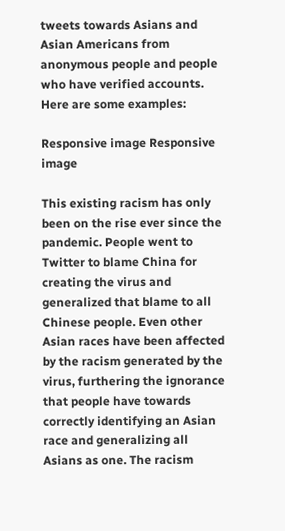tweets towards Asians and Asian Americans from anonymous people and people who have verified accounts. Here are some examples:

Responsive image Responsive image

This existing racism has only been on the rise ever since the pandemic. People went to Twitter to blame China for creating the virus and generalized that blame to all Chinese people. Even other Asian races have been affected by the racism generated by the virus, furthering the ignorance that people have towards correctly identifying an Asian race and generalizing all Asians as one. The racism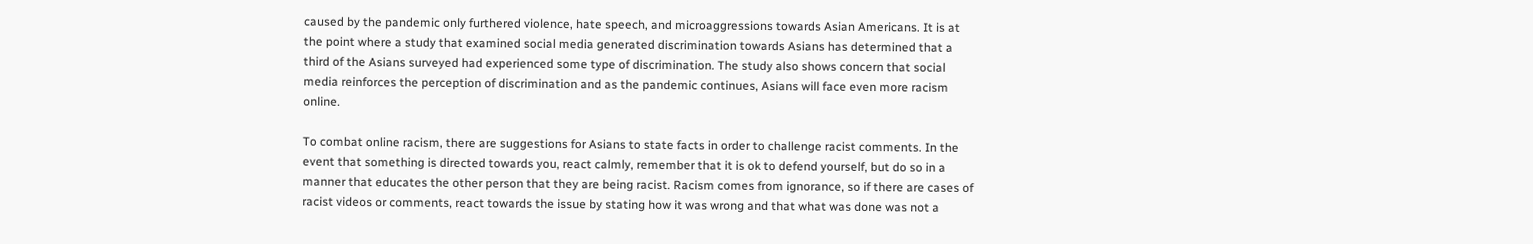caused by the pandemic only furthered violence, hate speech, and microaggressions towards Asian Americans. It is at the point where a study that examined social media generated discrimination towards Asians has determined that a third of the Asians surveyed had experienced some type of discrimination. The study also shows concern that social media reinforces the perception of discrimination and as the pandemic continues, Asians will face even more racism online.

To combat online racism, there are suggestions for Asians to state facts in order to challenge racist comments. In the event that something is directed towards you, react calmly, remember that it is ok to defend yourself, but do so in a manner that educates the other person that they are being racist. Racism comes from ignorance, so if there are cases of racist videos or comments, react towards the issue by stating how it was wrong and that what was done was not a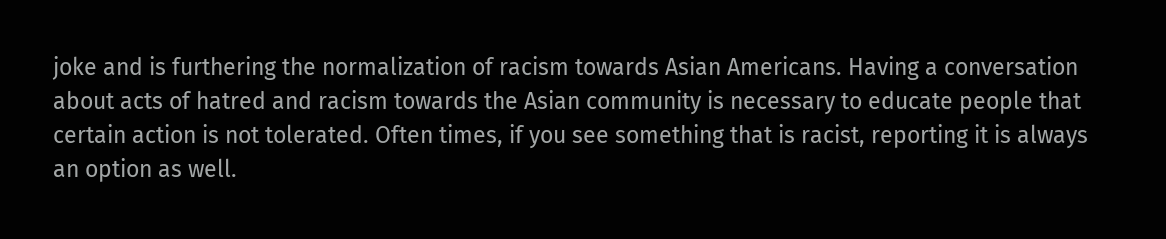joke and is furthering the normalization of racism towards Asian Americans. Having a conversation about acts of hatred and racism towards the Asian community is necessary to educate people that certain action is not tolerated. Often times, if you see something that is racist, reporting it is always an option as well.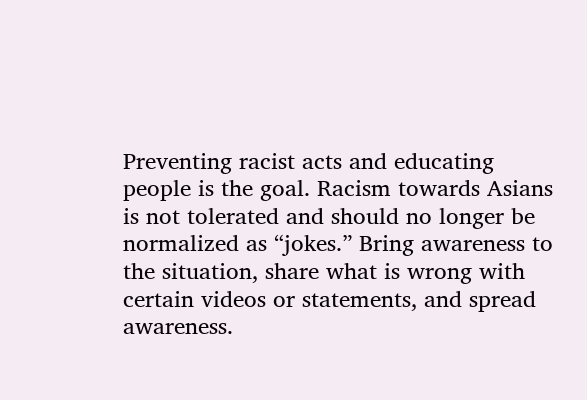Preventing racist acts and educating people is the goal. Racism towards Asians is not tolerated and should no longer be normalized as “jokes.” Bring awareness to the situation, share what is wrong with certain videos or statements, and spread awareness.